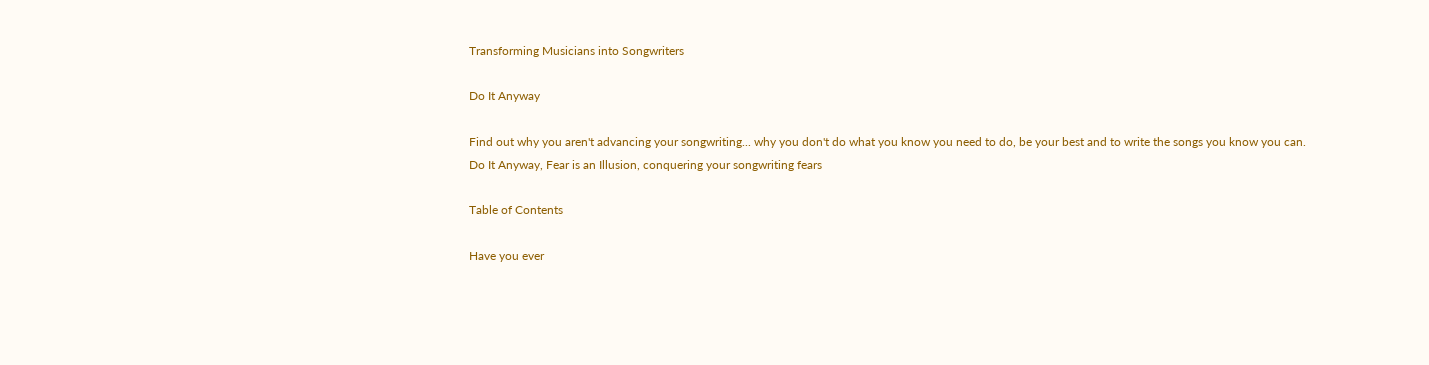Transforming Musicians into Songwriters

Do It Anyway

Find out why you aren't advancing your songwriting... why you don't do what you know you need to do, be your best and to write the songs you know you can.
Do It Anyway, Fear is an Illusion, conquering your songwriting fears

Table of Contents

Have you ever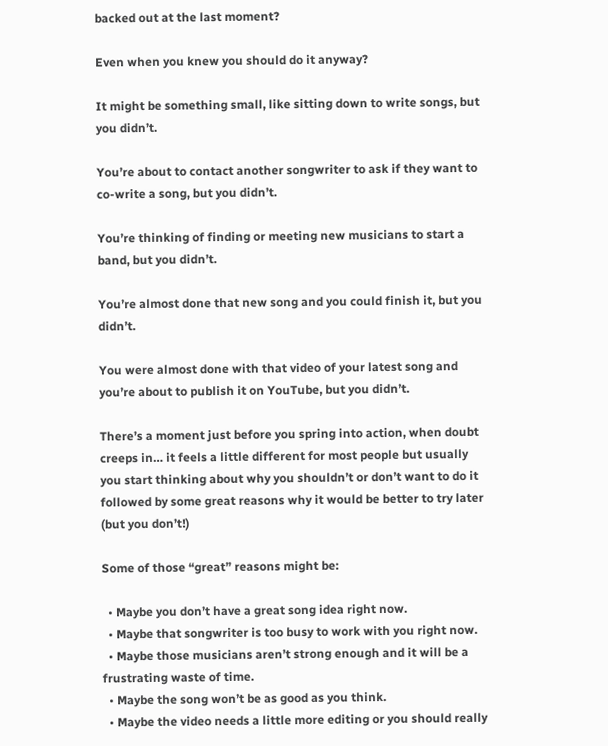backed out at the last moment?

Even when you knew you should do it anyway?

It might be something small, like sitting down to write songs, but you didn’t.

You’re about to contact another songwriter to ask if they want to co-write a song, but you didn’t.

You’re thinking of finding or meeting new musicians to start a band, but you didn’t.

You’re almost done that new song and you could finish it, but you didn’t.

You were almost done with that video of your latest song and you’re about to publish it on YouTube, but you didn’t.

There’s a moment just before you spring into action, when doubt creeps in… it feels a little different for most people but usually you start thinking about why you shouldn’t or don’t want to do it followed by some great reasons why it would be better to try later (but you don’t!)

Some of those “great” reasons might be:

  • Maybe you don’t have a great song idea right now.
  • Maybe that songwriter is too busy to work with you right now.
  • Maybe those musicians aren’t strong enough and it will be a frustrating waste of time.
  • Maybe the song won’t be as good as you think.
  • Maybe the video needs a little more editing or you should really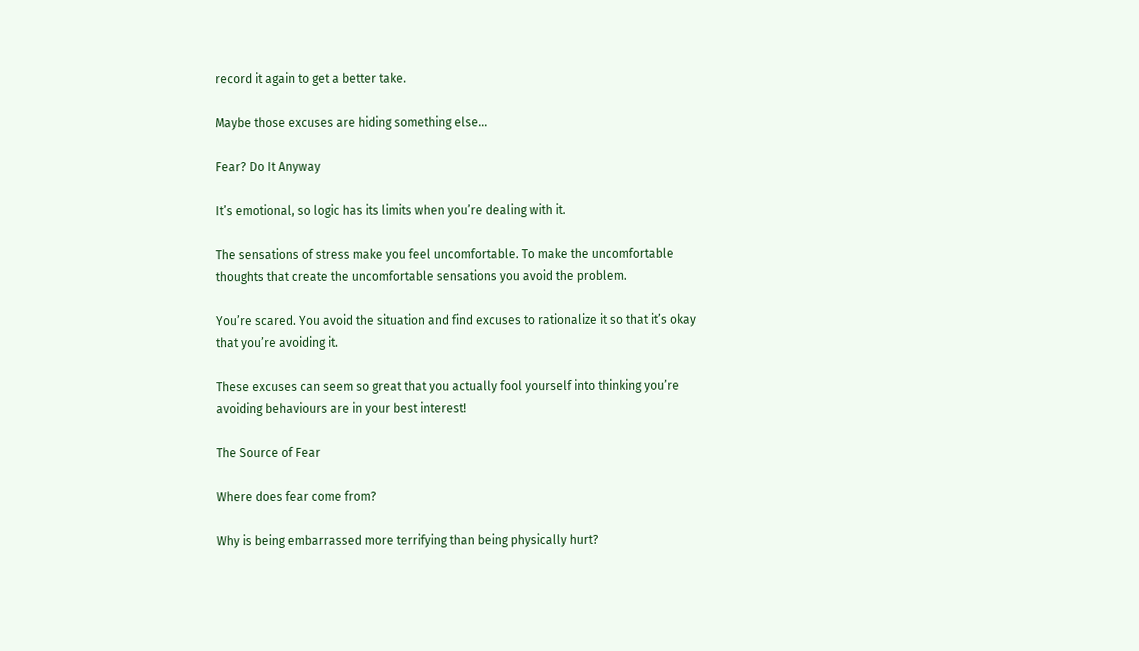record it again to get a better take.

Maybe those excuses are hiding something else…

Fear? Do It Anyway

It’s emotional, so logic has its limits when you’re dealing with it.

The sensations of stress make you feel uncomfortable. To make the uncomfortable thoughts that create the uncomfortable sensations you avoid the problem.

You’re scared. You avoid the situation and find excuses to rationalize it so that it’s okay that you’re avoiding it.

These excuses can seem so great that you actually fool yourself into thinking you’re avoiding behaviours are in your best interest!

The Source of Fear

Where does fear come from?

Why is being embarrassed more terrifying than being physically hurt?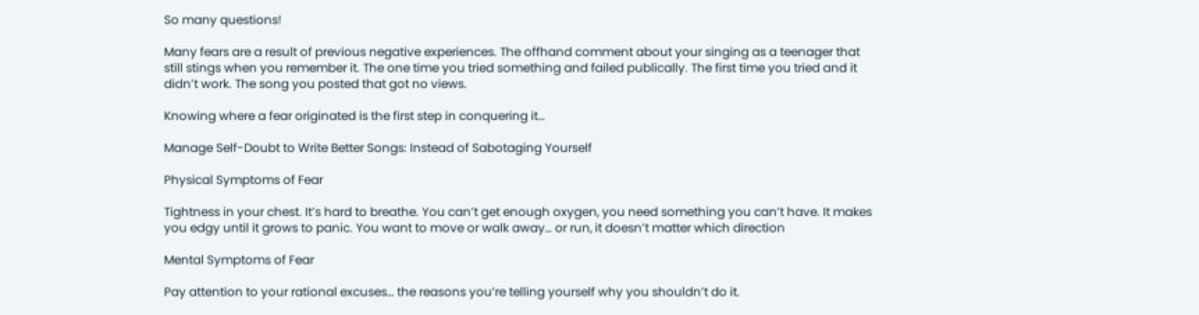So many questions!

Many fears are a result of previous negative experiences. The offhand comment about your singing as a teenager that still stings when you remember it. The one time you tried something and failed publically. The first time you tried and it didn’t work. The song you posted that got no views.

Knowing where a fear originated is the first step in conquering it…

Manage Self-Doubt to Write Better Songs: Instead of Sabotaging Yourself

Physical Symptoms of Fear

Tightness in your chest. It’s hard to breathe. You can’t get enough oxygen, you need something you can’t have. It makes you edgy until it grows to panic. You want to move or walk away… or run, it doesn’t matter which direction

Mental Symptoms of Fear

Pay attention to your rational excuses… the reasons you’re telling yourself why you shouldn’t do it.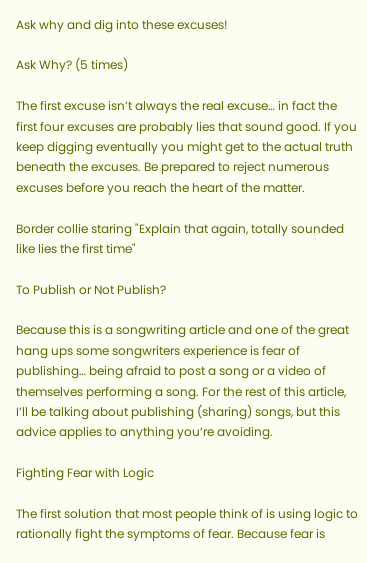Ask why and dig into these excuses!

Ask Why? (5 times)

The first excuse isn’t always the real excuse… in fact the first four excuses are probably lies that sound good. If you keep digging eventually you might get to the actual truth beneath the excuses. Be prepared to reject numerous excuses before you reach the heart of the matter.

Border collie staring "Explain that again, totally sounded like lies the first time"

To Publish or Not Publish?

Because this is a songwriting article and one of the great hang ups some songwriters experience is fear of publishing… being afraid to post a song or a video of themselves performing a song. For the rest of this article, I’ll be talking about publishing (sharing) songs, but this advice applies to anything you’re avoiding.

Fighting Fear with Logic

The first solution that most people think of is using logic to rationally fight the symptoms of fear. Because fear is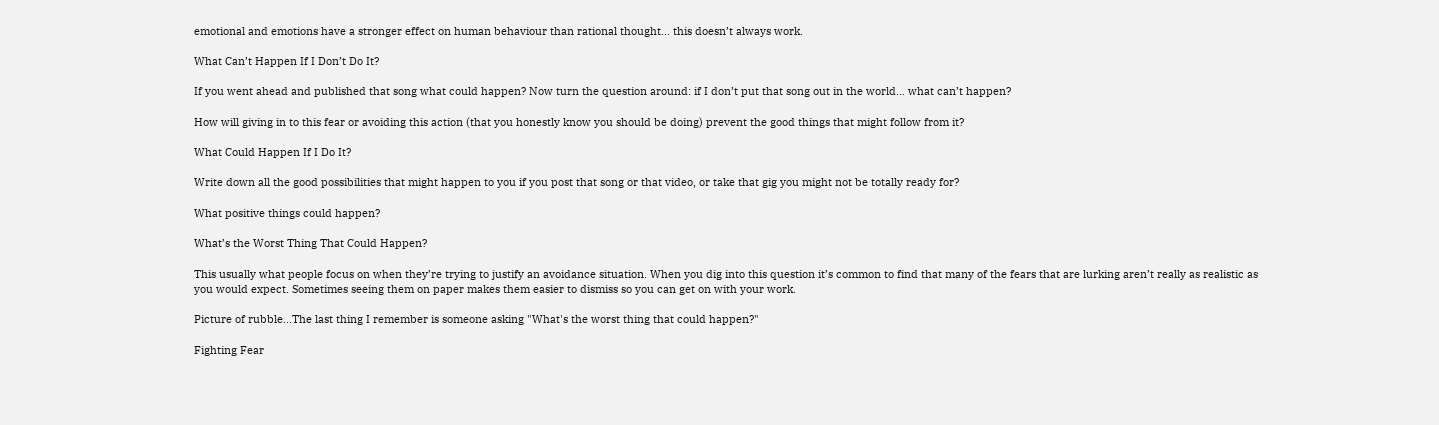emotional and emotions have a stronger effect on human behaviour than rational thought… this doesn’t always work.

What Can’t Happen If I Don’t Do It?

If you went ahead and published that song what could happen? Now turn the question around: if I don’t put that song out in the world… what can’t happen?

How will giving in to this fear or avoiding this action (that you honestly know you should be doing) prevent the good things that might follow from it?

What Could Happen If I Do It?

Write down all the good possibilities that might happen to you if you post that song or that video, or take that gig you might not be totally ready for?

What positive things could happen?

What’s the Worst Thing That Could Happen?

This usually what people focus on when they’re trying to justify an avoidance situation. When you dig into this question it’s common to find that many of the fears that are lurking aren’t really as realistic as you would expect. Sometimes seeing them on paper makes them easier to dismiss so you can get on with your work.

Picture of rubble...The last thing I remember is someone asking "What's the worst thing that could happen?"

Fighting Fear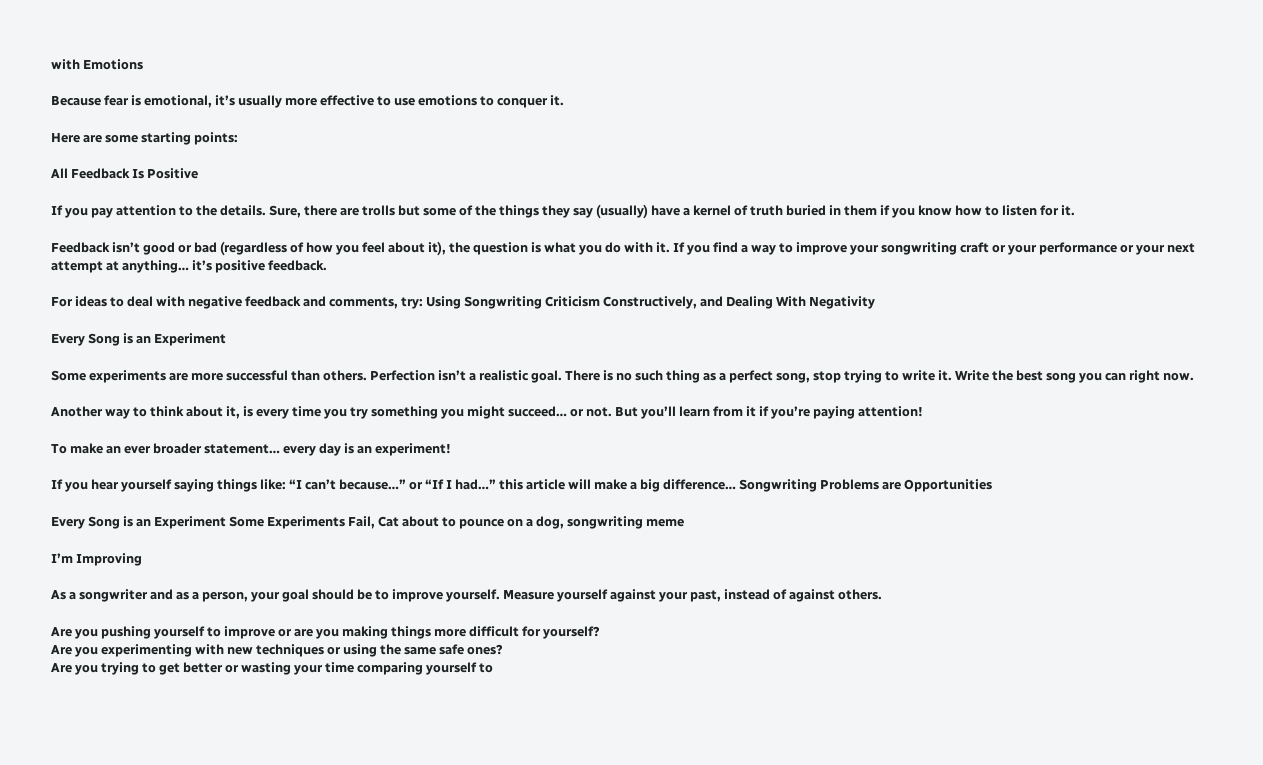with Emotions

Because fear is emotional, it’s usually more effective to use emotions to conquer it.

Here are some starting points:

All Feedback Is Positive

If you pay attention to the details. Sure, there are trolls but some of the things they say (usually) have a kernel of truth buried in them if you know how to listen for it.

Feedback isn’t good or bad (regardless of how you feel about it), the question is what you do with it. If you find a way to improve your songwriting craft or your performance or your next attempt at anything… it’s positive feedback.

For ideas to deal with negative feedback and comments, try: Using Songwriting Criticism Constructively, and Dealing With Negativity

Every Song is an Experiment

Some experiments are more successful than others. Perfection isn’t a realistic goal. There is no such thing as a perfect song, stop trying to write it. Write the best song you can right now.

Another way to think about it, is every time you try something you might succeed… or not. But you’ll learn from it if you’re paying attention!

To make an ever broader statement… every day is an experiment!

If you hear yourself saying things like: “I can’t because…” or “If I had…” this article will make a big difference… Songwriting Problems are Opportunities

Every Song is an Experiment Some Experiments Fail, Cat about to pounce on a dog, songwriting meme

I’m Improving

As a songwriter and as a person, your goal should be to improve yourself. Measure yourself against your past, instead of against others.

Are you pushing yourself to improve or are you making things more difficult for yourself?
Are you experimenting with new techniques or using the same safe ones?
Are you trying to get better or wasting your time comparing yourself to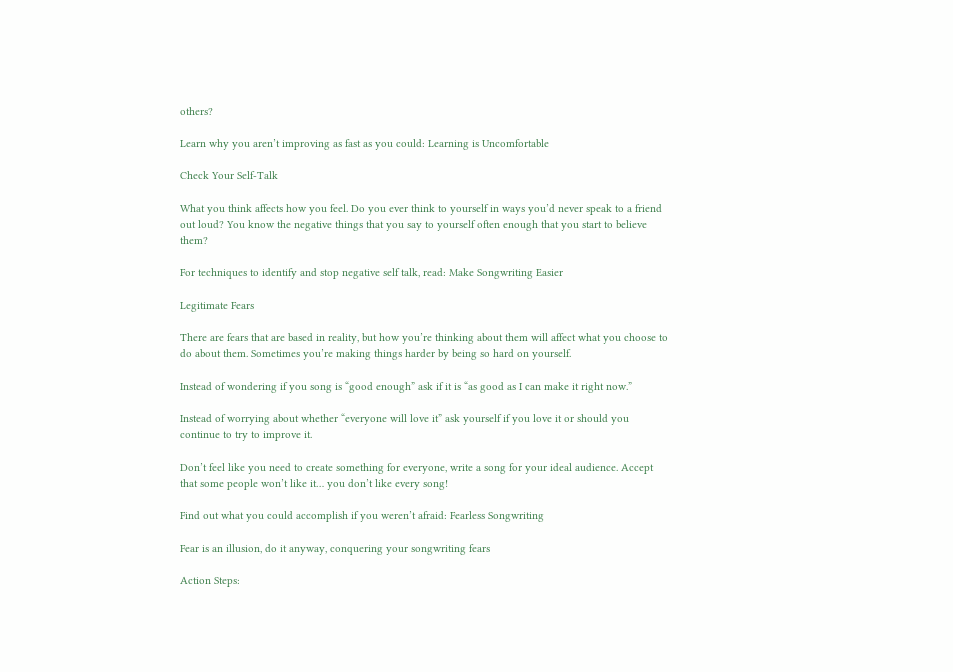others?

Learn why you aren’t improving as fast as you could: Learning is Uncomfortable

Check Your Self-Talk

What you think affects how you feel. Do you ever think to yourself in ways you’d never speak to a friend out loud? You know the negative things that you say to yourself often enough that you start to believe them?

For techniques to identify and stop negative self talk, read: Make Songwriting Easier

Legitimate Fears

There are fears that are based in reality, but how you’re thinking about them will affect what you choose to do about them. Sometimes you’re making things harder by being so hard on yourself.

Instead of wondering if you song is “good enough” ask if it is “as good as I can make it right now.”

Instead of worrying about whether “everyone will love it” ask yourself if you love it or should you continue to try to improve it.

Don’t feel like you need to create something for everyone, write a song for your ideal audience. Accept that some people won’t like it… you don’t like every song!

Find out what you could accomplish if you weren’t afraid: Fearless Songwriting

Fear is an illusion, do it anyway, conquering your songwriting fears

Action Steps: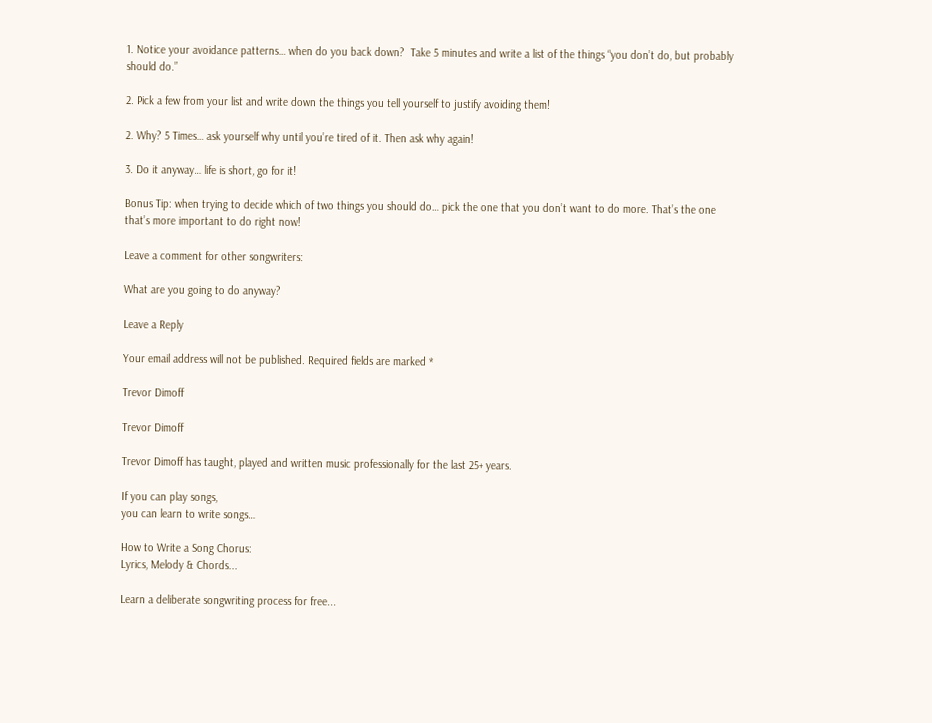1. Notice your avoidance patterns… when do you back down?  Take 5 minutes and write a list of the things “you don’t do, but probably should do.”

2. Pick a few from your list and write down the things you tell yourself to justify avoiding them!

2. Why? 5 Times… ask yourself why until you’re tired of it. Then ask why again!

3. Do it anyway… life is short, go for it!

Bonus Tip: when trying to decide which of two things you should do… pick the one that you don’t want to do more. That’s the one that’s more important to do right now!

Leave a comment for other songwriters:

What are you going to do anyway?

Leave a Reply

Your email address will not be published. Required fields are marked *

Trevor Dimoff

Trevor Dimoff

Trevor Dimoff has taught, played and written music professionally for the last 25+ years.

If you can play songs,
you can learn to write songs…

How to Write a Song Chorus:
Lyrics, Melody & Chords...

Learn a deliberate songwriting process for free...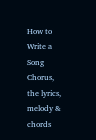How to Write a Song Chorus,
the lyrics, melody & chords